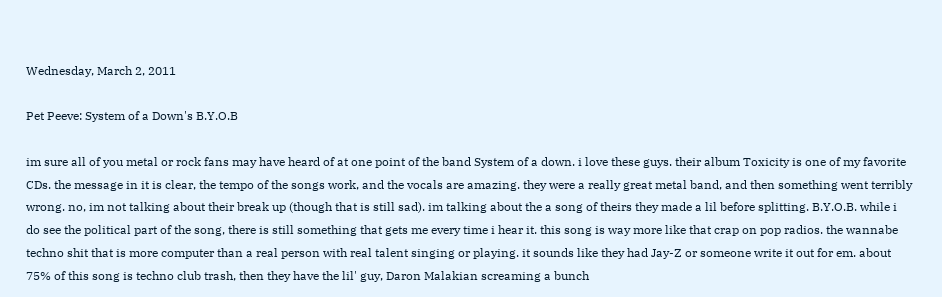Wednesday, March 2, 2011

Pet Peeve: System of a Down's B.Y.O.B

im sure all of you metal or rock fans may have heard of at one point of the band System of a down. i love these guys. their album Toxicity is one of my favorite CDs. the message in it is clear, the tempo of the songs work, and the vocals are amazing. they were a really great metal band, and then something went terribly wrong. no, im not talking about their break up (though that is still sad). im talking about the a song of theirs they made a lil before splitting. B.Y.O.B. while i do see the political part of the song, there is still something that gets me every time i hear it. this song is way more like that crap on pop radios. the wannabe techno shit that is more computer than a real person with real talent singing or playing. it sounds like they had Jay-Z or someone write it out for em. about 75% of this song is techno club trash, then they have the lil' guy, Daron Malakian screaming a bunch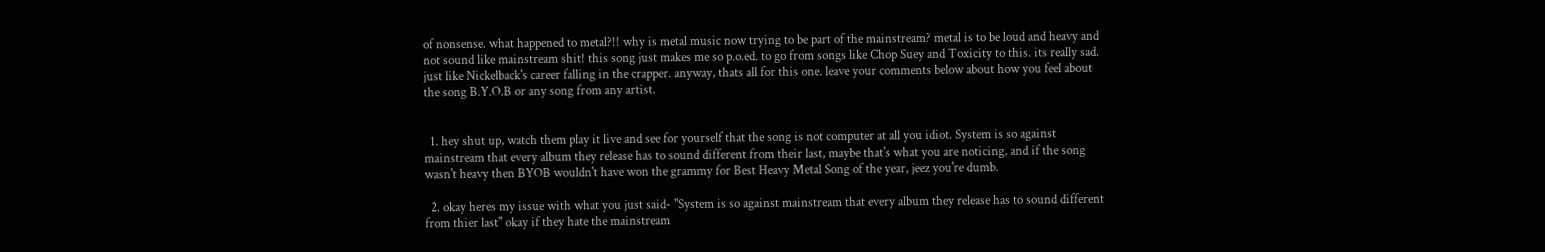of nonsense. what happened to metal?!! why is metal music now trying to be part of the mainstream? metal is to be loud and heavy and not sound like mainstream shit! this song just makes me so p.o.ed. to go from songs like Chop Suey and Toxicity to this. its really sad. just like Nickelback's career falling in the crapper. anyway, thats all for this one. leave your comments below about how you feel about the song B.Y.O.B or any song from any artist.


  1. hey shut up, watch them play it live and see for yourself that the song is not computer at all you idiot. System is so against mainstream that every album they release has to sound different from their last, maybe that's what you are noticing, and if the song wasn't heavy then BYOB wouldn't have won the grammy for Best Heavy Metal Song of the year, jeez you're dumb.

  2. okay heres my issue with what you just said- "System is so against mainstream that every album they release has to sound different from thier last" okay if they hate the mainstream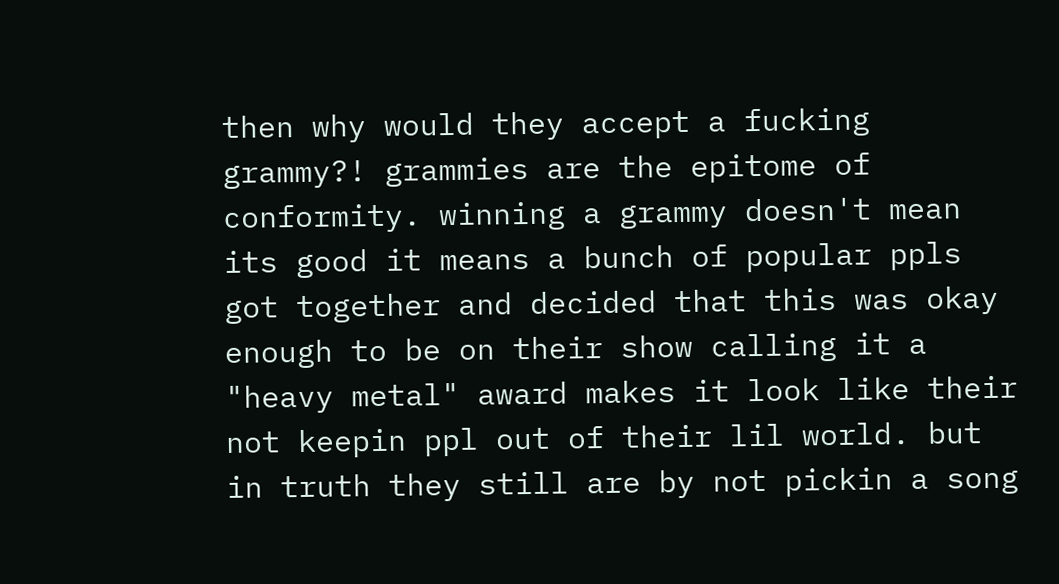then why would they accept a fucking grammy?! grammies are the epitome of conformity. winning a grammy doesn't mean its good it means a bunch of popular ppls got together and decided that this was okay enough to be on their show calling it a "heavy metal" award makes it look like their not keepin ppl out of their lil world. but in truth they still are by not pickin a song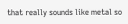that really sounds like metal so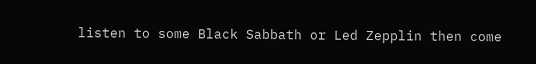listen to some Black Sabbath or Led Zepplin then come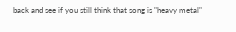back and see if you still think that song is "heavy metal"